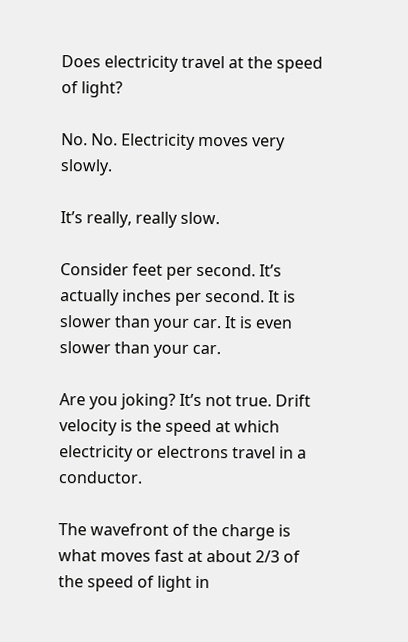Does electricity travel at the speed of light?

No. No. Electricity moves very slowly.

It’s really, really slow.

Consider feet per second. It’s actually inches per second. It is slower than your car. It is even slower than your car.

Are you joking? It’s not true. Drift velocity is the speed at which electricity or electrons travel in a conductor.

The wavefront of the charge is what moves fast at about 2/3 of the speed of light in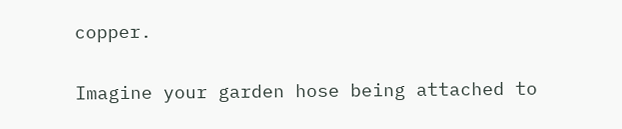copper.

Imagine your garden hose being attached to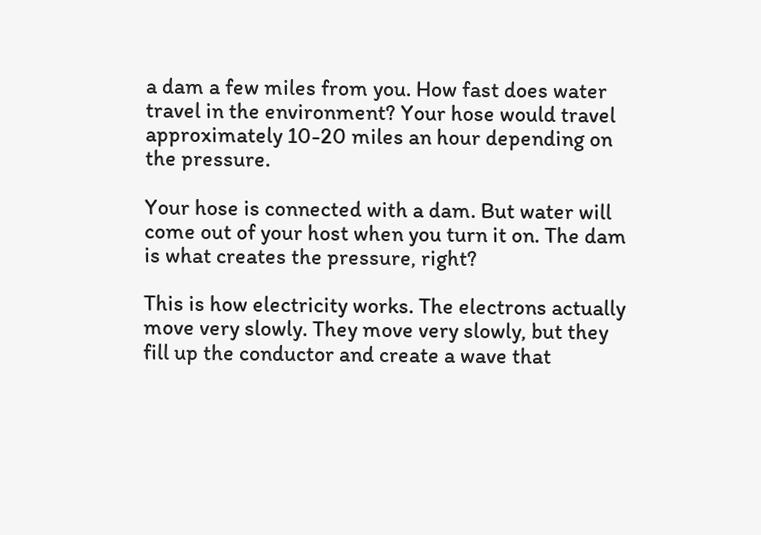a dam a few miles from you. How fast does water travel in the environment? Your hose would travel approximately 10-20 miles an hour depending on the pressure.

Your hose is connected with a dam. But water will come out of your host when you turn it on. The dam is what creates the pressure, right?

This is how electricity works. The electrons actually move very slowly. They move very slowly, but they fill up the conductor and create a wave that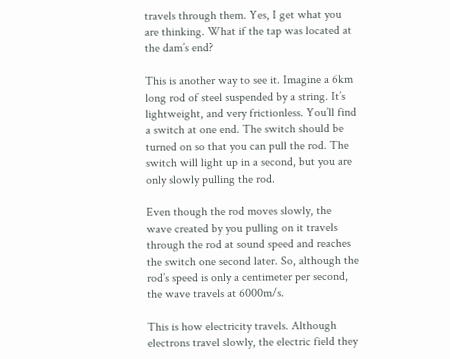travels through them. Yes, I get what you are thinking. What if the tap was located at the dam’s end?

This is another way to see it. Imagine a 6km long rod of steel suspended by a string. It’s lightweight, and very frictionless. You’ll find a switch at one end. The switch should be turned on so that you can pull the rod. The switch will light up in a second, but you are only slowly pulling the rod.

Even though the rod moves slowly, the wave created by you pulling on it travels through the rod at sound speed and reaches the switch one second later. So, although the rod’s speed is only a centimeter per second, the wave travels at 6000m/s.

This is how electricity travels. Although electrons travel slowly, the electric field they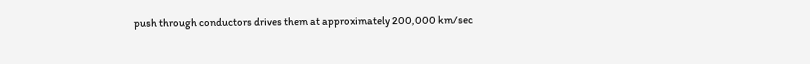push through conductors drives them at approximately 200,000 km/sec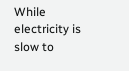While electricity is slow to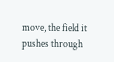move, the field it pushes through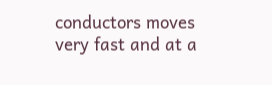conductors moves very fast and at a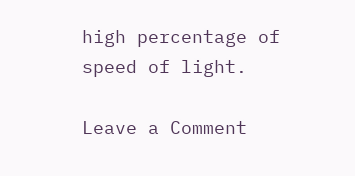high percentage of speed of light.

Leave a Comment